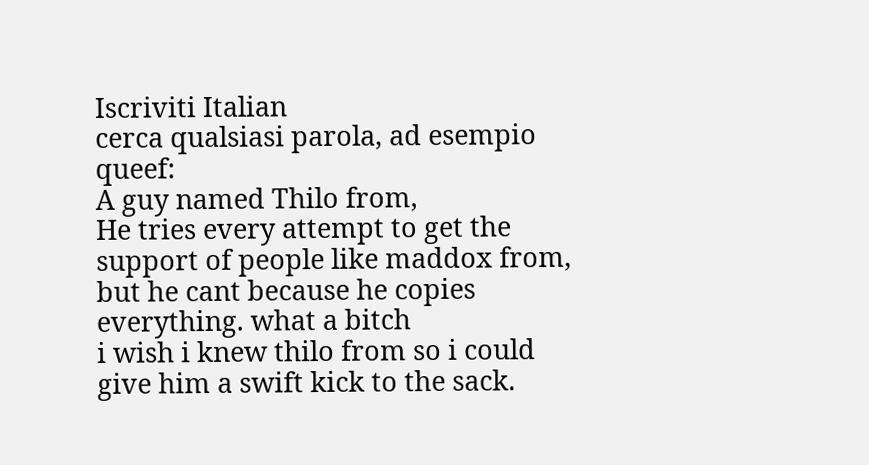Iscriviti Italian
cerca qualsiasi parola, ad esempio queef:
A guy named Thilo from,
He tries every attempt to get the support of people like maddox from, but he cant because he copies everything. what a bitch
i wish i knew thilo from so i could give him a swift kick to the sack.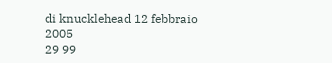di knucklehead 12 febbraio 2005
29 99